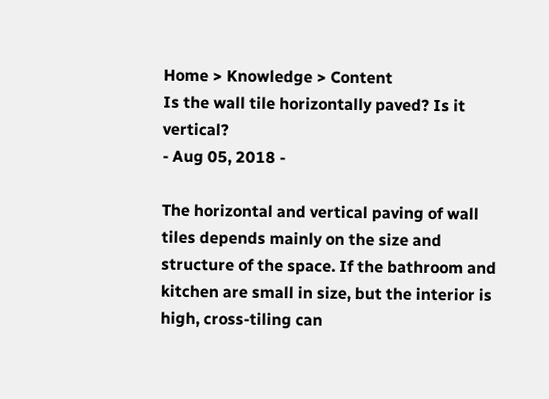Home > Knowledge > Content
Is the wall tile horizontally paved? Is it vertical?
- Aug 05, 2018 -

The horizontal and vertical paving of wall tiles depends mainly on the size and structure of the space. If the bathroom and kitchen are small in size, but the interior is high, cross-tiling can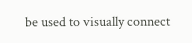be used to visually connect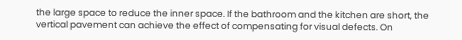the large space to reduce the inner space. If the bathroom and the kitchen are short, the vertical pavement can achieve the effect of compensating for visual defects. On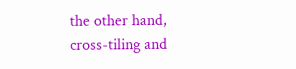the other hand, cross-tiling and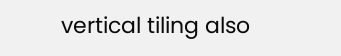vertical tiling also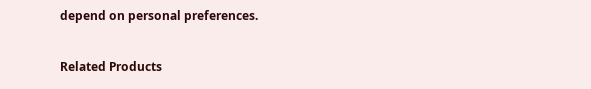depend on personal preferences.

Related Products